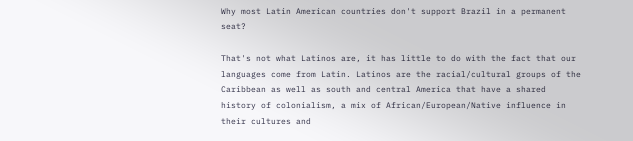Why most Latin American countries don't support Brazil in a permanent seat?

That's not what Latinos are, it has little to do with the fact that our languages come from Latin. Latinos are the racial/cultural groups of the Caribbean as well as south and central America that have a shared history of colonialism, a mix of African/European/Native influence in their cultures and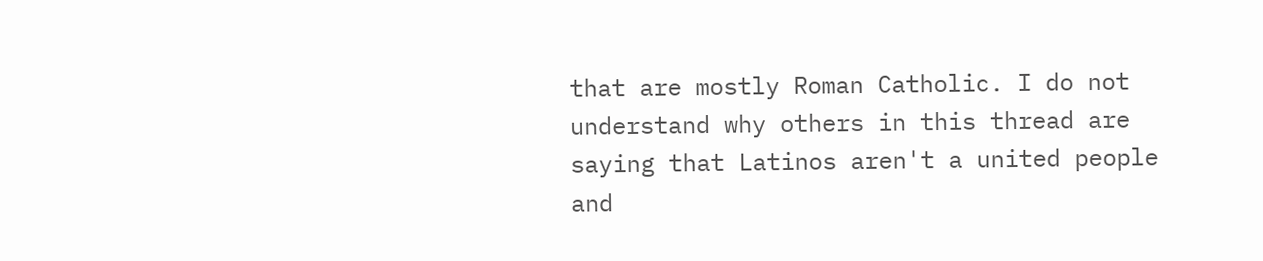that are mostly Roman Catholic. I do not understand why others in this thread are saying that Latinos aren't a united people and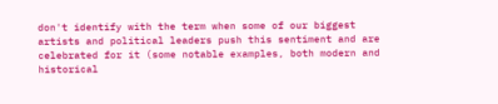don't identify with the term when some of our biggest artists and political leaders push this sentiment and are celebrated for it (some notable examples, both modern and historical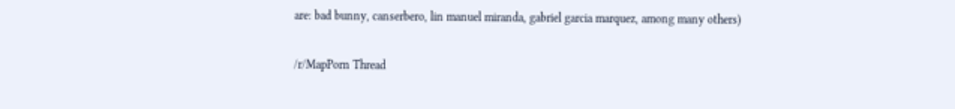are: bad bunny, canserbero, lin manuel miranda, gabriel garcia marquez, among many others)

/r/MapPorn Thread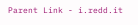Parent Link - i.redd.it